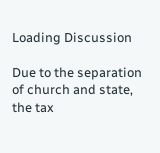Loading Discussion

Due to the separation of church and state, the tax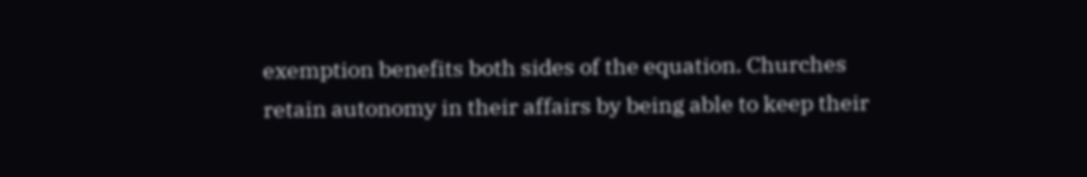exemption benefits both sides of the equation. Churches retain autonomy in their affairs by being able to keep their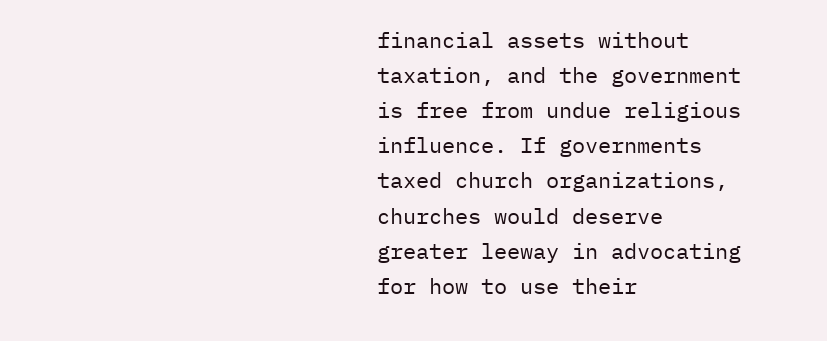financial assets without taxation, and the government is free from undue religious influence. If governments taxed church organizations, churches would deserve greater leeway in advocating for how to use their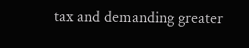tax and demanding greater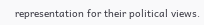representation for their political views.